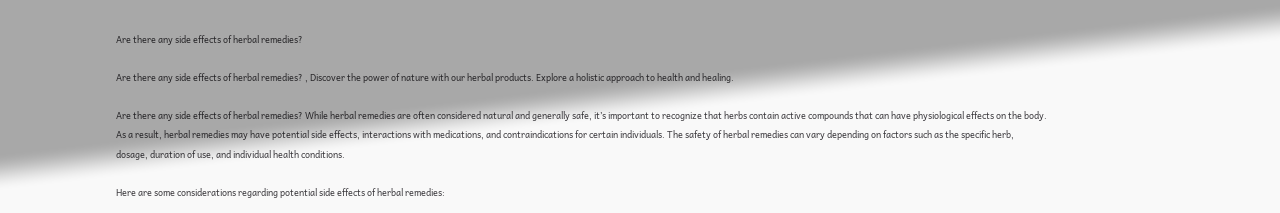Are there any side effects of herbal remedies?

Are there any side effects of herbal remedies? , Discover the power of nature with our herbal products. Explore a holistic approach to health and healing.

Are there any side effects of herbal remedies? While herbal remedies are often considered natural and generally safe, it’s important to recognize that herbs contain active compounds that can have physiological effects on the body. As a result, herbal remedies may have potential side effects, interactions with medications, and contraindications for certain individuals. The safety of herbal remedies can vary depending on factors such as the specific herb, dosage, duration of use, and individual health conditions.

Here are some considerations regarding potential side effects of herbal remedies: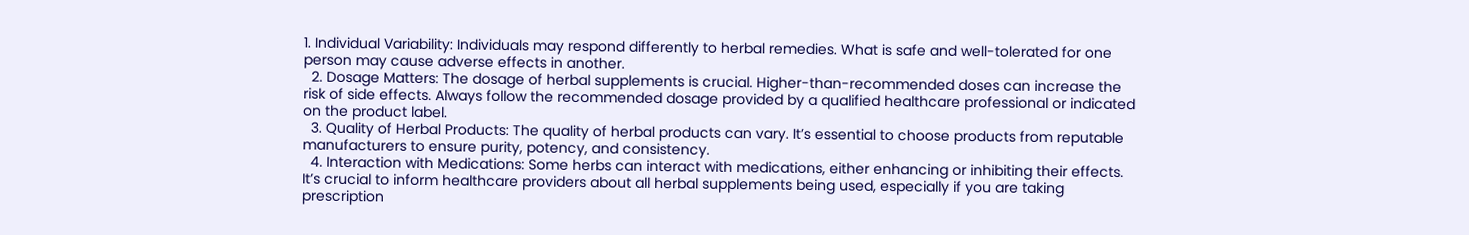1. Individual Variability: Individuals may respond differently to herbal remedies. What is safe and well-tolerated for one person may cause adverse effects in another.
  2. Dosage Matters: The dosage of herbal supplements is crucial. Higher-than-recommended doses can increase the risk of side effects. Always follow the recommended dosage provided by a qualified healthcare professional or indicated on the product label.
  3. Quality of Herbal Products: The quality of herbal products can vary. It’s essential to choose products from reputable manufacturers to ensure purity, potency, and consistency.
  4. Interaction with Medications: Some herbs can interact with medications, either enhancing or inhibiting their effects. It’s crucial to inform healthcare providers about all herbal supplements being used, especially if you are taking prescription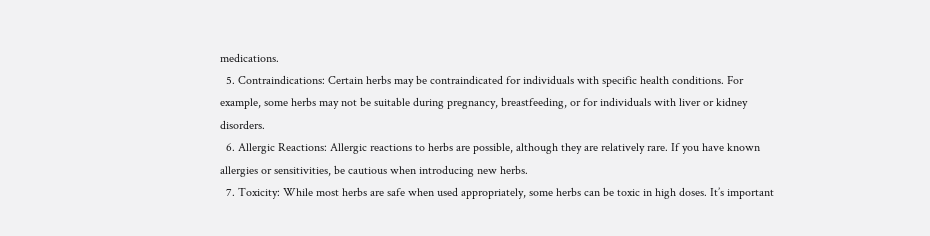medications.
  5. Contraindications: Certain herbs may be contraindicated for individuals with specific health conditions. For example, some herbs may not be suitable during pregnancy, breastfeeding, or for individuals with liver or kidney disorders.
  6. Allergic Reactions: Allergic reactions to herbs are possible, although they are relatively rare. If you have known allergies or sensitivities, be cautious when introducing new herbs.
  7. Toxicity: While most herbs are safe when used appropriately, some herbs can be toxic in high doses. It’s important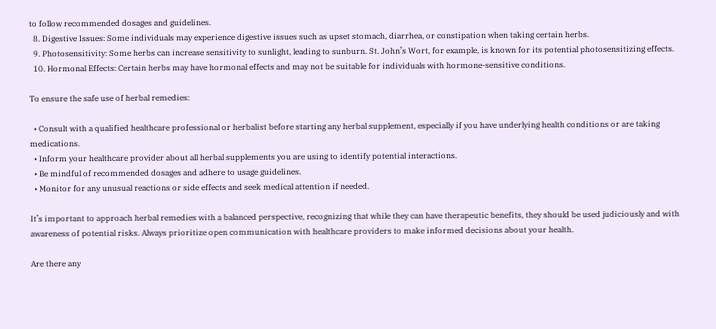to follow recommended dosages and guidelines.
  8. Digestive Issues: Some individuals may experience digestive issues such as upset stomach, diarrhea, or constipation when taking certain herbs.
  9. Photosensitivity: Some herbs can increase sensitivity to sunlight, leading to sunburn. St. John’s Wort, for example, is known for its potential photosensitizing effects.
  10. Hormonal Effects: Certain herbs may have hormonal effects and may not be suitable for individuals with hormone-sensitive conditions.

To ensure the safe use of herbal remedies:

  • Consult with a qualified healthcare professional or herbalist before starting any herbal supplement, especially if you have underlying health conditions or are taking medications.
  • Inform your healthcare provider about all herbal supplements you are using to identify potential interactions.
  • Be mindful of recommended dosages and adhere to usage guidelines.
  • Monitor for any unusual reactions or side effects and seek medical attention if needed.

It’s important to approach herbal remedies with a balanced perspective, recognizing that while they can have therapeutic benefits, they should be used judiciously and with awareness of potential risks. Always prioritize open communication with healthcare providers to make informed decisions about your health.

Are there any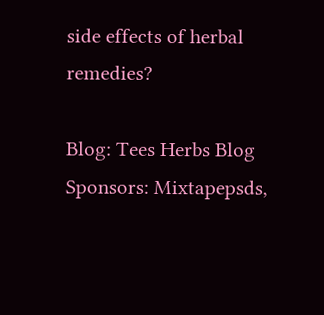side effects of herbal remedies?

Blog: Tees Herbs Blog
Sponsors: Mixtapepsds,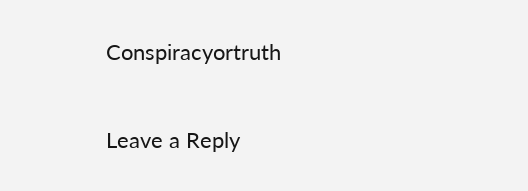Conspiracyortruth

Leave a Reply